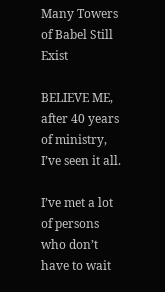Many Towers of Babel Still Exist

BELIEVE ME, after 40 years of ministry, I’ve seen it all.

I’ve met a lot of persons who don’t have to wait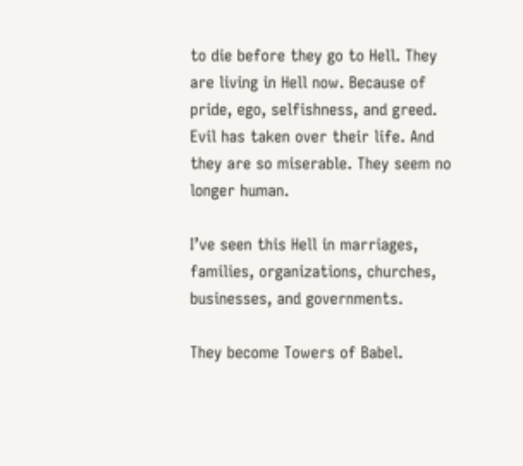to die before they go to Hell. They are living in Hell now. Because of pride, ego, selfishness, and greed. Evil has taken over their life. And they are so miserable. They seem no longer human.

I’ve seen this Hell in marriages, families, organizations, churches, businesses, and governments.

They become Towers of Babel.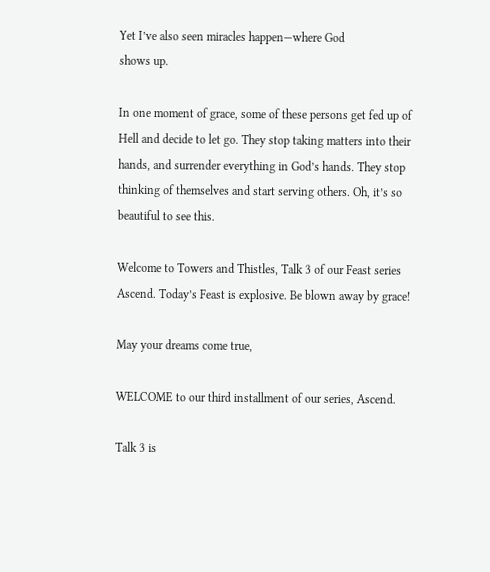Yet I’ve also seen miracles happen—where God
shows up.

In one moment of grace, some of these persons get fed up of Hell and decide to let go. They stop taking matters into their hands, and surrender everything in God’s hands. They stop thinking of themselves and start serving others. Oh, it’s so beautiful to see this.

Welcome to Towers and Thistles, Talk 3 of our Feast series Ascend. Today’s Feast is explosive. Be blown away by grace!

May your dreams come true,

WELCOME to our third installment of our series, Ascend.

Talk 3 is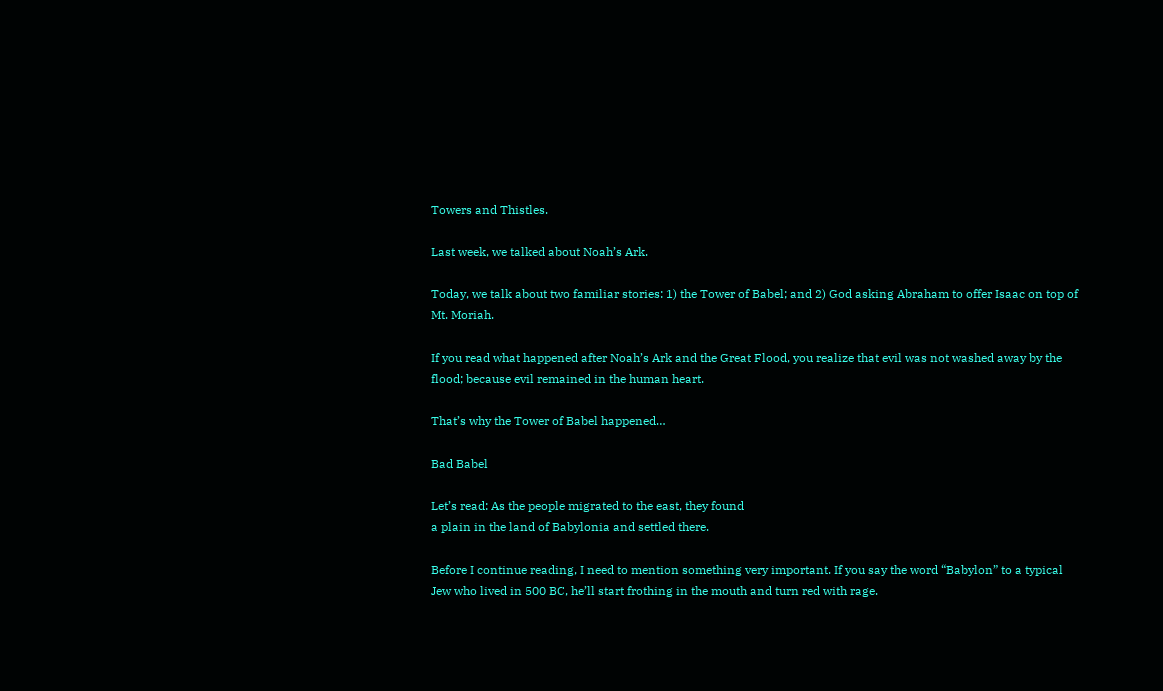Towers and Thistles.

Last week, we talked about Noah’s Ark.

Today, we talk about two familiar stories: 1) the Tower of Babel; and 2) God asking Abraham to offer Isaac on top of Mt. Moriah.

If you read what happened after Noah’s Ark and the Great Flood, you realize that evil was not washed away by the flood; because evil remained in the human heart.

That’s why the Tower of Babel happened…

Bad Babel

Let’s read: As the people migrated to the east, they found
a plain in the land of Babylonia and settled there.

Before I continue reading, I need to mention something very important. If you say the word “Babylon” to a typical Jew who lived in 500 BC, he’ll start frothing in the mouth and turn red with rage.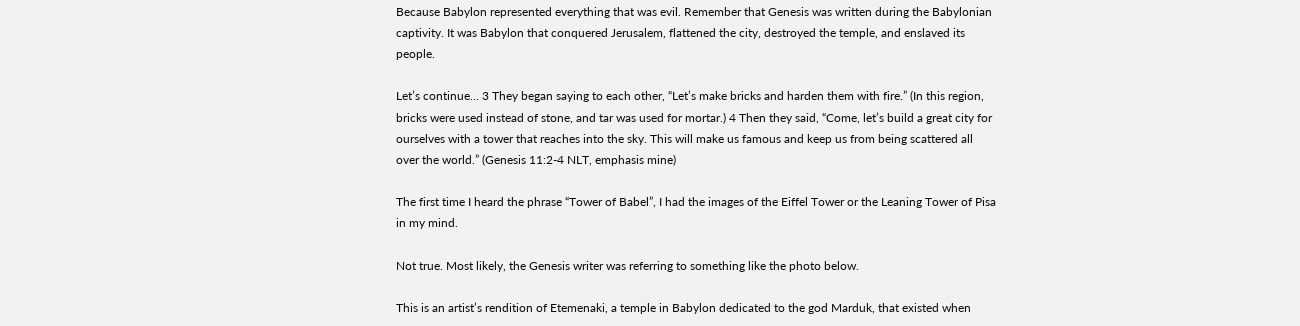Because Babylon represented everything that was evil. Remember that Genesis was written during the Babylonian captivity. It was Babylon that conquered Jerusalem, flattened the city, destroyed the temple, and enslaved its people.

Let’s continue… 3 They began saying to each other, “Let’s make bricks and harden them with fire.” (In this region, bricks were used instead of stone, and tar was used for mortar.) 4 Then they said, “Come, let’s build a great city for ourselves with a tower that reaches into the sky. This will make us famous and keep us from being scattered all over the world.” (Genesis 11:2-4 NLT, emphasis mine)

The first time I heard the phrase “Tower of Babel”, I had the images of the Eiffel Tower or the Leaning Tower of Pisa in my mind.

Not true. Most likely, the Genesis writer was referring to something like the photo below.

This is an artist’s rendition of Etemenaki, a temple in Babylon dedicated to the god Marduk, that existed when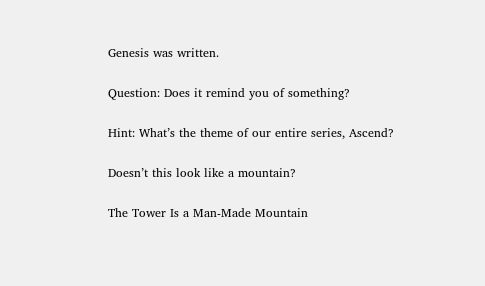Genesis was written.

Question: Does it remind you of something?

Hint: What’s the theme of our entire series, Ascend?

Doesn’t this look like a mountain?

The Tower Is a Man-Made Mountain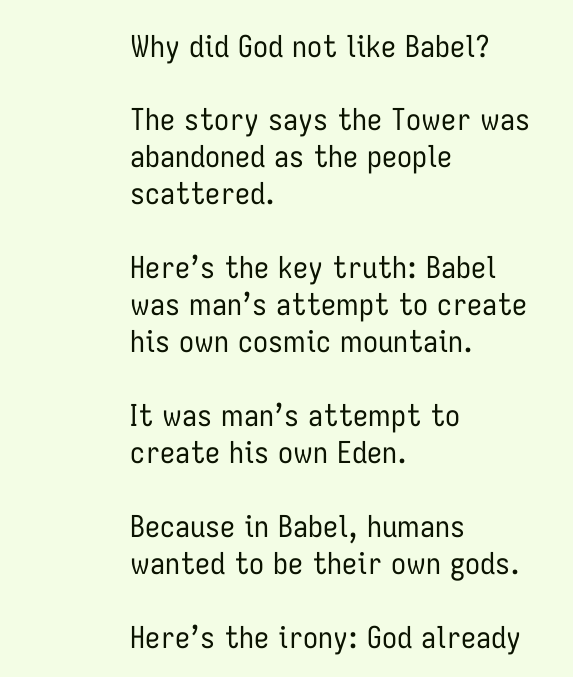Why did God not like Babel?

The story says the Tower was abandoned as the people scattered.

Here’s the key truth: Babel was man’s attempt to create his own cosmic mountain.

It was man’s attempt to create his own Eden.

Because in Babel, humans wanted to be their own gods.

Here’s the irony: God already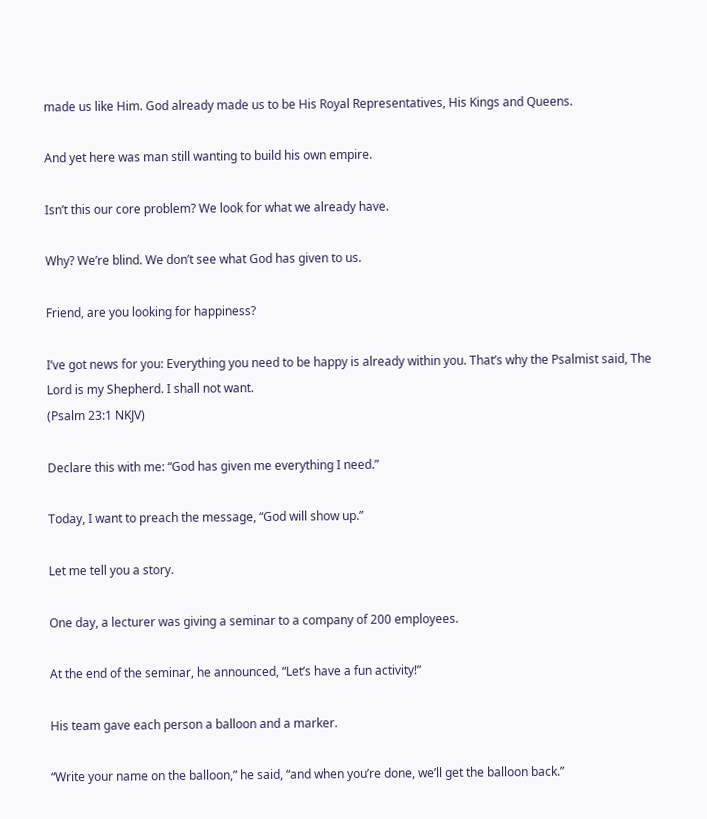made us like Him. God already made us to be His Royal Representatives, His Kings and Queens.

And yet here was man still wanting to build his own empire.

Isn’t this our core problem? We look for what we already have.

Why? We’re blind. We don’t see what God has given to us.

Friend, are you looking for happiness?

I’ve got news for you: Everything you need to be happy is already within you. That’s why the Psalmist said, The Lord is my Shepherd. I shall not want.
(Psalm 23:1 NKJV)

Declare this with me: “God has given me everything I need.”

Today, I want to preach the message, “God will show up.”

Let me tell you a story.

One day, a lecturer was giving a seminar to a company of 200 employees.

At the end of the seminar, he announced, “Let’s have a fun activity!”

His team gave each person a balloon and a marker.

“Write your name on the balloon,” he said, “and when you’re done, we’ll get the balloon back.”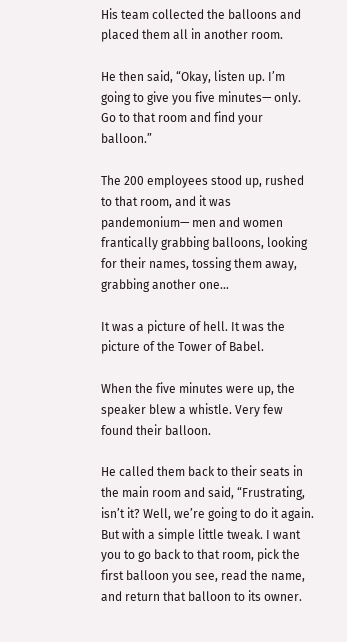His team collected the balloons and placed them all in another room.

He then said, “Okay, listen up. I’m going to give you five minutes— only. Go to that room and find your balloon.”

The 200 employees stood up, rushed to that room, and it was pandemonium— men and women frantically grabbing balloons, looking for their names, tossing them away, grabbing another one…

It was a picture of hell. It was the picture of the Tower of Babel.

When the five minutes were up, the speaker blew a whistle. Very few found their balloon.

He called them back to their seats in the main room and said, “Frustrating, isn’t it? Well, we’re going to do it again. But with a simple little tweak. I want you to go back to that room, pick the first balloon you see, read the name, and return that balloon to its owner.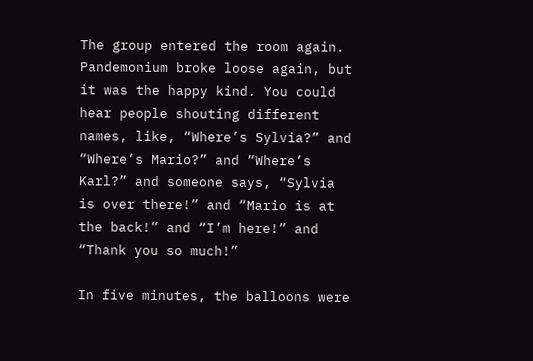The group entered the room again. Pandemonium broke loose again, but it was the happy kind. You could hear people shouting different names, like, “Where’s Sylvia?” and “Where’s Mario?” and “Where’s Karl?” and someone says, “Sylvia is over there!” and “Mario is at the back!” and “I’m here!” and “Thank you so much!”

In five minutes, the balloons were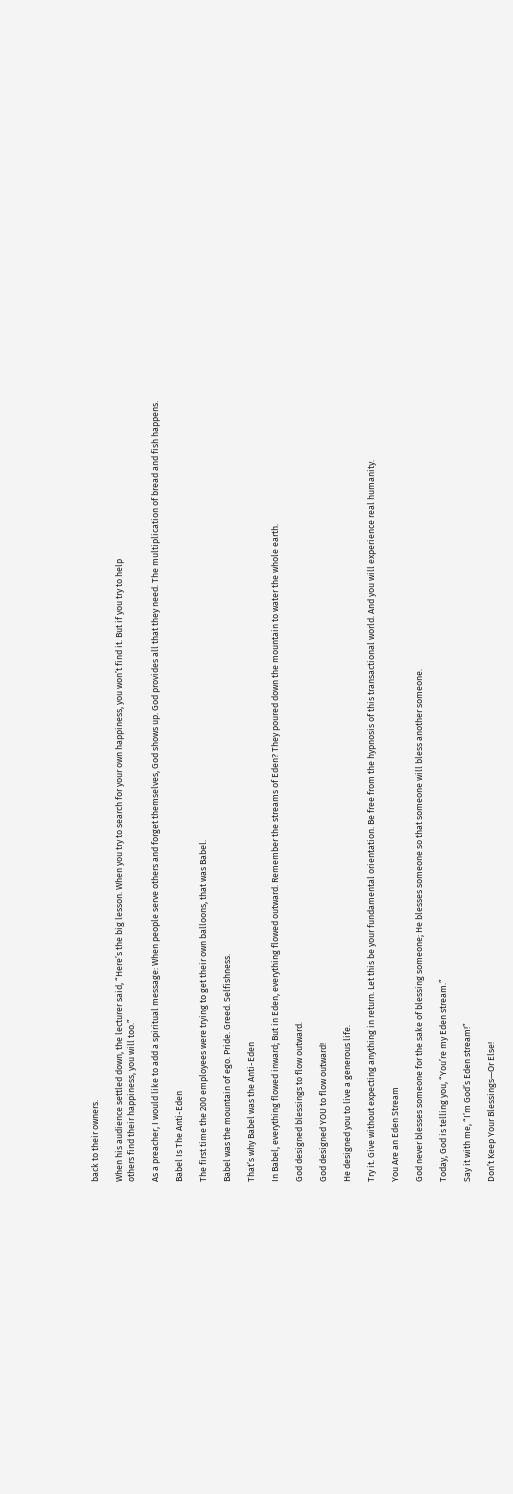back to their owners.

When his audience settled down, the lecturer said, “Here’s the big lesson. When you try to search for your own happiness, you won’t find it. But if you try to help
others find their happiness, you will too.”

As a preacher, I would like to add a spiritual message: When people serve others and forget themselves, God shows up. God provides all that they need. The multiplication of bread and fish happens.

Babel Is The Anti-Eden

The first time the 200 employees were trying to get their own balloons, that was Babel.

Babel was the mountain of ego. Pride. Greed. Selfishness.

That’s why Babel was the Anti-Eden

In Babel, everything flowed inward; But in Eden, everything flowed outward. Remember the streams of Eden? They poured down the mountain to water the whole earth.

God designed blessings to flow outward.

God designed YOU to flow outward!

He designed you to live a generous life.

Try it. Give without expecting anything in return. Let this be your fundamental orientation. Be free from the hypnosis of this transactional world. And you will experience real humanity.

You Are an Eden Stream

God never blesses someone for the sake of blessing someone; He blesses someone so that someone will bless another someone.

Today, God is telling you, “You’re my Eden stream.”

Say it with me, “I’m God’s Eden stream!”

Don’t Keep Your Blessings—Or Else!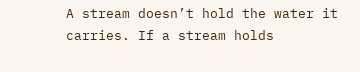A stream doesn’t hold the water it carries. If a stream holds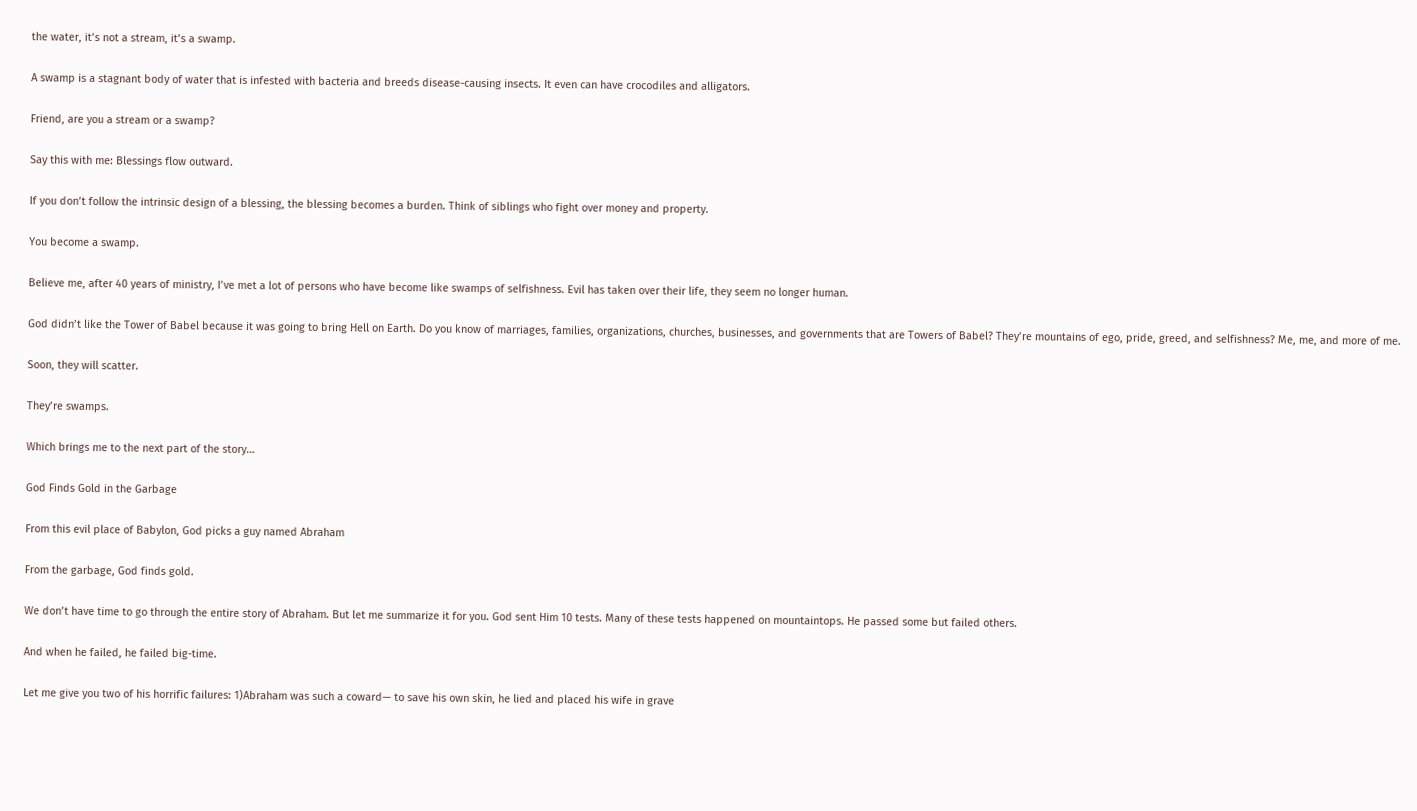the water, it’s not a stream, it’s a swamp.

A swamp is a stagnant body of water that is infested with bacteria and breeds disease-causing insects. It even can have crocodiles and alligators.

Friend, are you a stream or a swamp?

Say this with me: Blessings flow outward.

If you don’t follow the intrinsic design of a blessing, the blessing becomes a burden. Think of siblings who fight over money and property.

You become a swamp.

Believe me, after 40 years of ministry, I’ve met a lot of persons who have become like swamps of selfishness. Evil has taken over their life, they seem no longer human.

God didn’t like the Tower of Babel because it was going to bring Hell on Earth. Do you know of marriages, families, organizations, churches, businesses, and governments that are Towers of Babel? They’re mountains of ego, pride, greed, and selfishness? Me, me, and more of me.

Soon, they will scatter.

They’re swamps.

Which brings me to the next part of the story…

God Finds Gold in the Garbage

From this evil place of Babylon, God picks a guy named Abraham

From the garbage, God finds gold.

We don’t have time to go through the entire story of Abraham. But let me summarize it for you. God sent Him 10 tests. Many of these tests happened on mountaintops. He passed some but failed others.

And when he failed, he failed big-time.

Let me give you two of his horrific failures: 1)Abraham was such a coward— to save his own skin, he lied and placed his wife in grave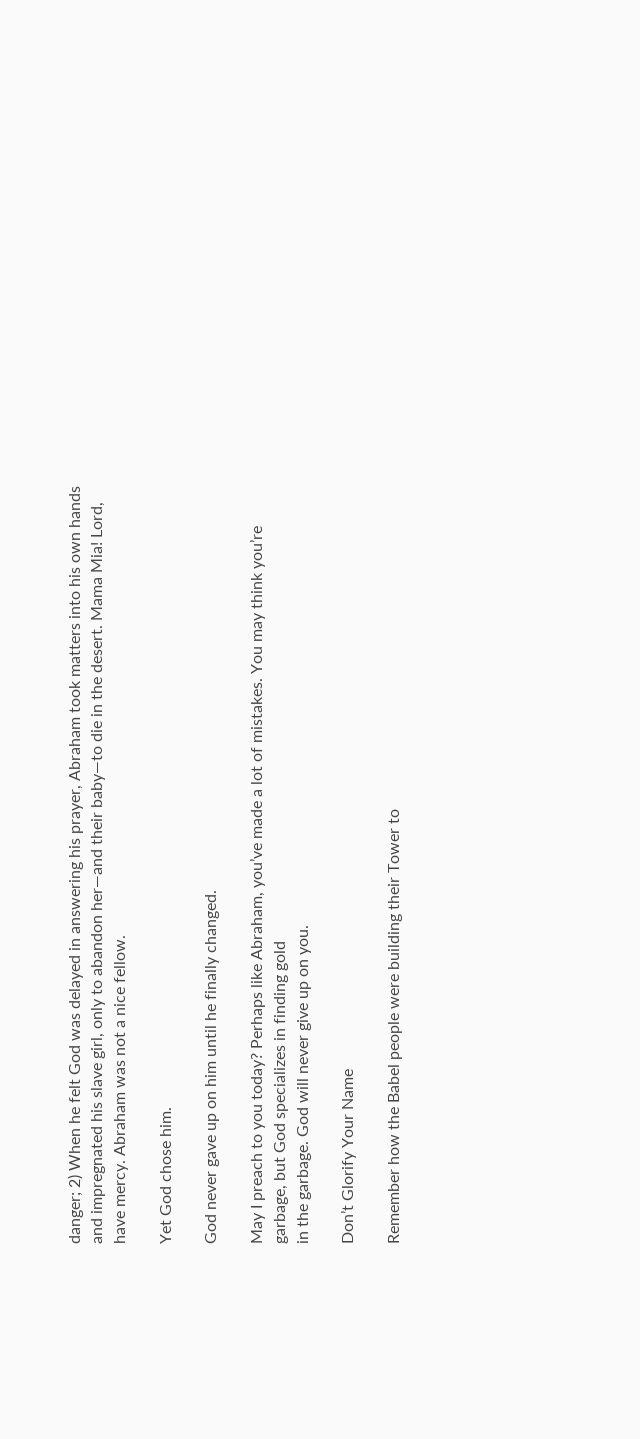danger; 2) When he felt God was delayed in answering his prayer, Abraham took matters into his own hands and impregnated his slave girl, only to abandon her—and their baby—to die in the desert. Mama Mia! Lord, have mercy. Abraham was not a nice fellow.

Yet God chose him.

God never gave up on him until he finally changed.

May I preach to you today? Perhaps like Abraham, you’ve made a lot of mistakes. You may think you’re garbage, but God specializes in finding gold
in the garbage. God will never give up on you.

Don’t Glorify Your Name

Remember how the Babel people were building their Tower to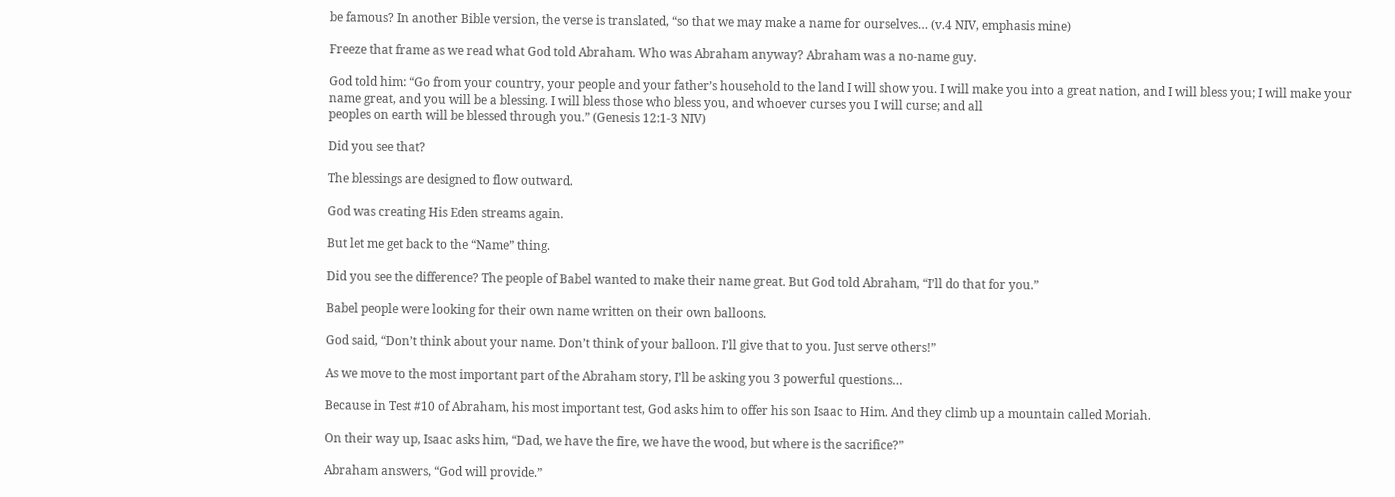be famous? In another Bible version, the verse is translated, “so that we may make a name for ourselves… (v.4 NIV, emphasis mine)

Freeze that frame as we read what God told Abraham. Who was Abraham anyway? Abraham was a no-name guy.

God told him: “Go from your country, your people and your father’s household to the land I will show you. I will make you into a great nation, and I will bless you; I will make your name great, and you will be a blessing. I will bless those who bless you, and whoever curses you I will curse; and all
peoples on earth will be blessed through you.” (Genesis 12:1-3 NIV)

Did you see that?

The blessings are designed to flow outward.

God was creating His Eden streams again.

But let me get back to the “Name” thing.

Did you see the difference? The people of Babel wanted to make their name great. But God told Abraham, “I’ll do that for you.”

Babel people were looking for their own name written on their own balloons.

God said, “Don’t think about your name. Don’t think of your balloon. I’ll give that to you. Just serve others!”

As we move to the most important part of the Abraham story, I’ll be asking you 3 powerful questions…

Because in Test #10 of Abraham, his most important test, God asks him to offer his son Isaac to Him. And they climb up a mountain called Moriah.

On their way up, Isaac asks him, “Dad, we have the fire, we have the wood, but where is the sacrifice?”

Abraham answers, “God will provide.”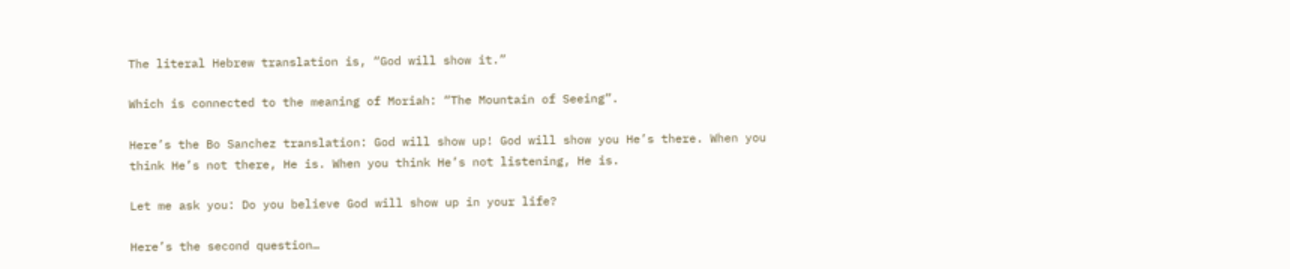The literal Hebrew translation is, “God will show it.”

Which is connected to the meaning of Moriah: “The Mountain of Seeing”.

Here’s the Bo Sanchez translation: God will show up! God will show you He’s there. When you think He’s not there, He is. When you think He’s not listening, He is.

Let me ask you: Do you believe God will show up in your life?

Here’s the second question…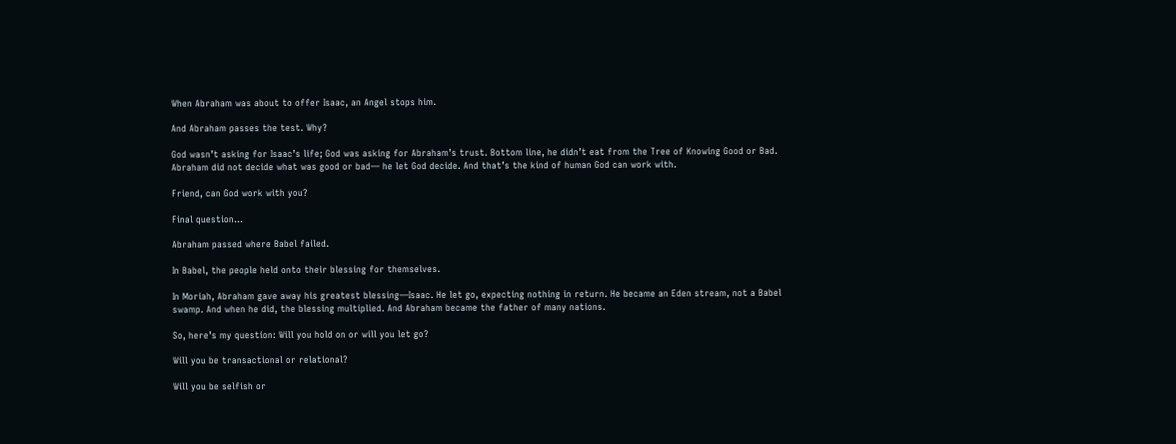When Abraham was about to offer Isaac, an Angel stops him.

And Abraham passes the test. Why?

God wasn’t asking for Isaac’s life; God was asking for Abraham’s trust. Bottom line, he didn’t eat from the Tree of Knowing Good or Bad. Abraham did not decide what was good or bad— he let God decide. And that’s the kind of human God can work with.

Friend, can God work with you?

Final question…

Abraham passed where Babel failed.

In Babel, the people held onto their blessing for themselves.

In Moriah, Abraham gave away his greatest blessing—Isaac. He let go, expecting nothing in return. He became an Eden stream, not a Babel swamp. And when he did, the blessing multiplied. And Abraham became the father of many nations.

So, here’s my question: Will you hold on or will you let go?

Will you be transactional or relational?

Will you be selfish or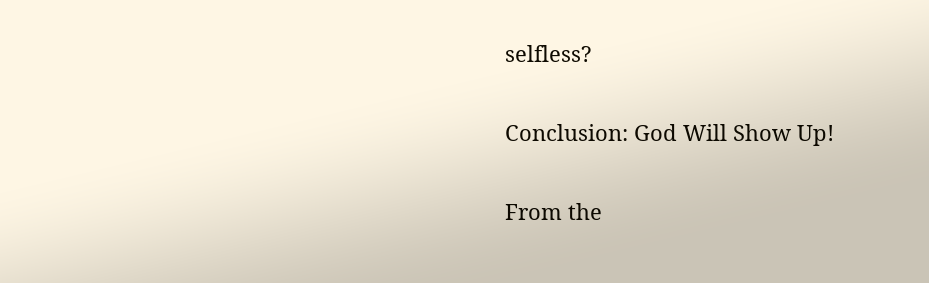selfless?

Conclusion: God Will Show Up!

From the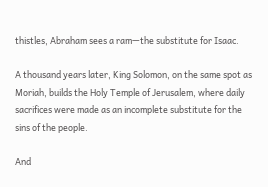thistles, Abraham sees a ram—the substitute for Isaac.

A thousand years later, King Solomon, on the same spot as Moriah, builds the Holy Temple of Jerusalem, where daily sacrifices were made as an incomplete substitute for the sins of the people.

And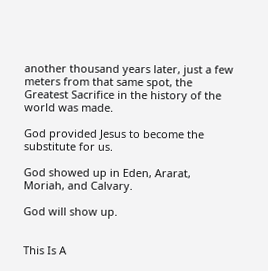another thousand years later, just a few meters from that same spot, the Greatest Sacrifice in the history of the world was made.

God provided Jesus to become the substitute for us.

God showed up in Eden, Ararat, Moriah, and Calvary.

God will show up.


This Is A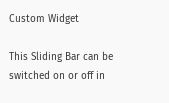Custom Widget

This Sliding Bar can be switched on or off in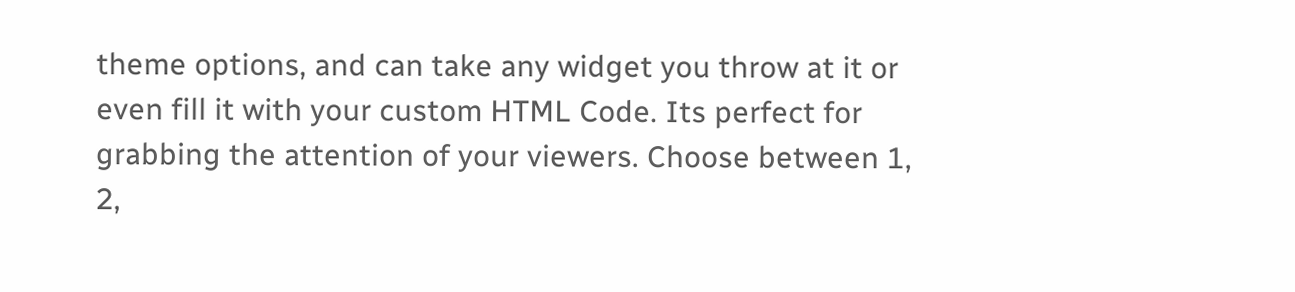theme options, and can take any widget you throw at it or even fill it with your custom HTML Code. Its perfect for grabbing the attention of your viewers. Choose between 1, 2,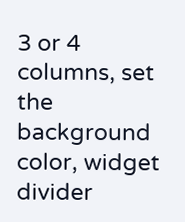3 or 4 columns, set the background color, widget divider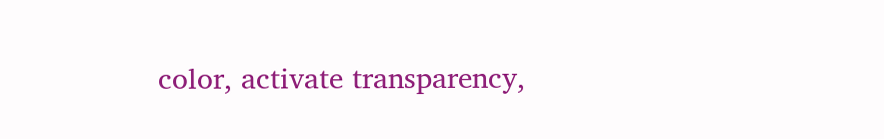color, activate transparency,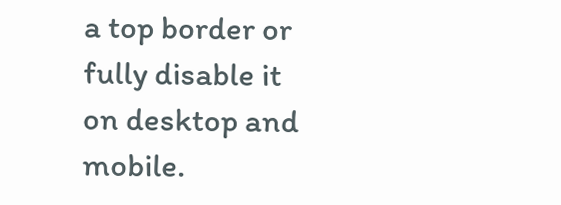a top border or fully disable it on desktop and mobile.